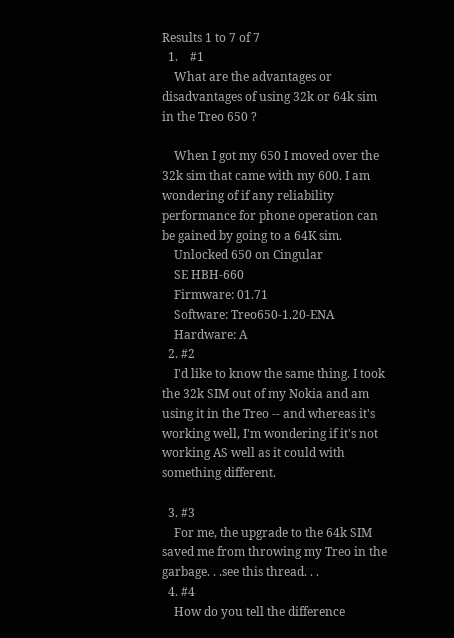Results 1 to 7 of 7
  1.    #1
    What are the advantages or disadvantages of using 32k or 64k sim in the Treo 650 ?

    When I got my 650 I moved over the 32k sim that came with my 600. I am wondering of if any reliability performance for phone operation can be gained by going to a 64K sim.
    Unlocked 650 on Cingular
    SE HBH-660
    Firmware: 01.71
    Software: Treo650-1.20-ENA
    Hardware: A
  2. #2
    I'd like to know the same thing. I took the 32k SIM out of my Nokia and am using it in the Treo -- and whereas it's working well, I'm wondering if it's not working AS well as it could with something different.

  3. #3
    For me, the upgrade to the 64k SIM saved me from throwing my Treo in the garbage. . .see this thread. . .
  4. #4
    How do you tell the difference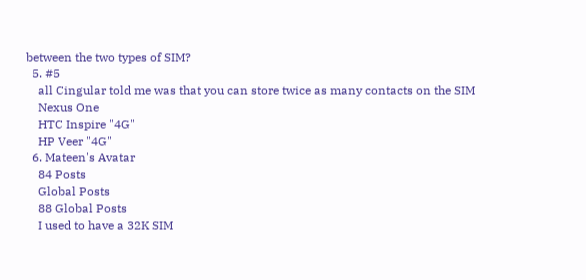between the two types of SIM?
  5. #5
    all Cingular told me was that you can store twice as many contacts on the SIM
    Nexus One
    HTC Inspire "4G"
    HP Veer "4G"
  6. Mateen's Avatar
    84 Posts
    Global Posts
    88 Global Posts
    I used to have a 32K SIM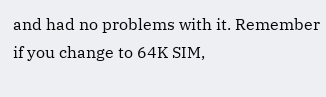and had no problems with it. Remember if you change to 64K SIM,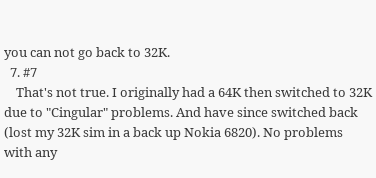you can not go back to 32K.
  7. #7
    That's not true. I originally had a 64K then switched to 32K due to "Cingular" problems. And have since switched back (lost my 32K sim in a back up Nokia 6820). No problems with any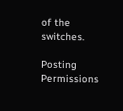of the switches.

Posting Permissions